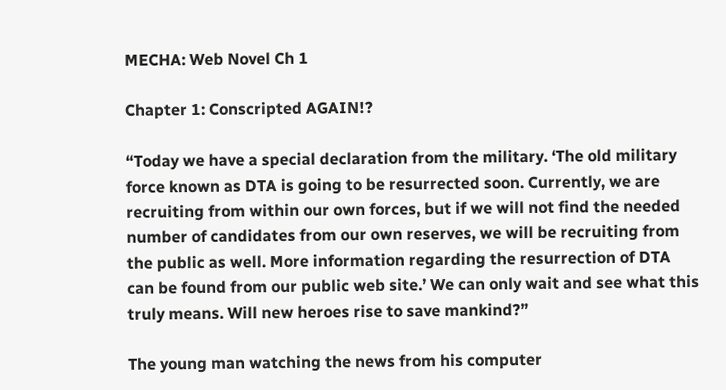MECHA: Web Novel Ch 1

Chapter 1: Conscripted AGAIN!?

“Today we have a special declaration from the military. ‘The old military force known as DTA is going to be resurrected soon. Currently, we are recruiting from within our own forces, but if we will not find the needed number of candidates from our own reserves, we will be recruiting from the public as well. More information regarding the resurrection of DTA can be found from our public web site.’ We can only wait and see what this truly means. Will new heroes rise to save mankind?”

The young man watching the news from his computer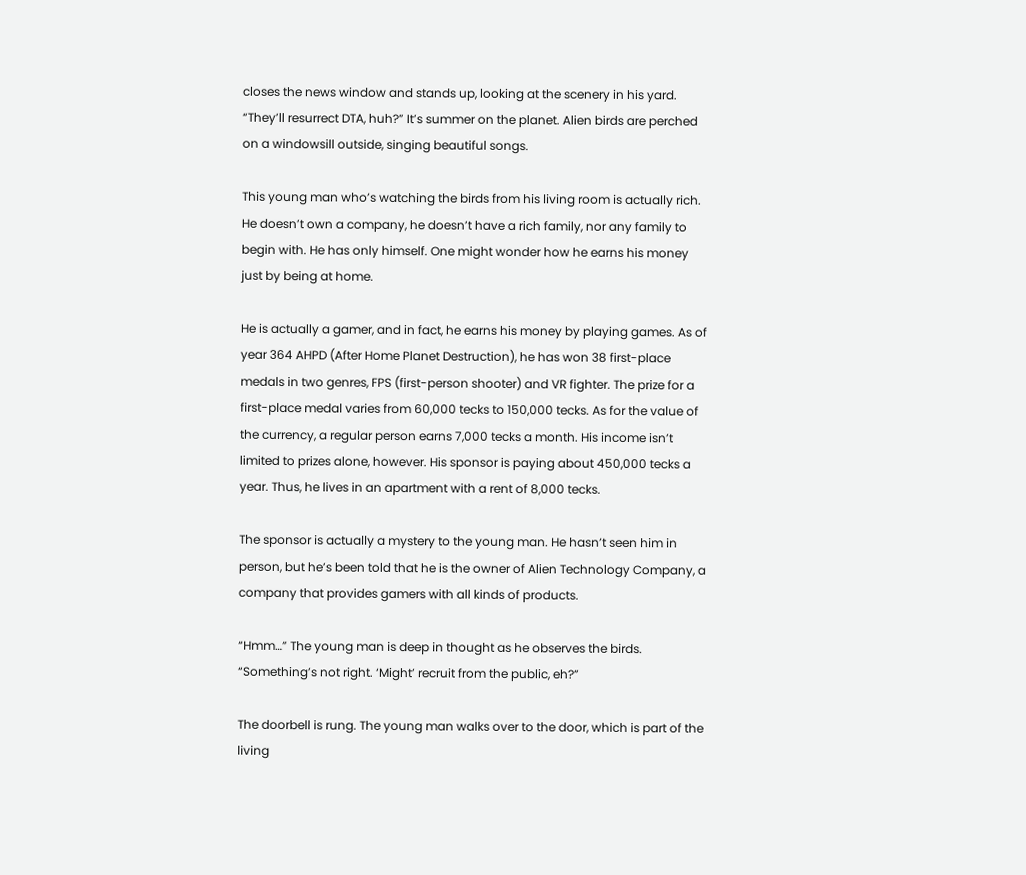closes the news window and stands up, looking at the scenery in his yard. “They’ll resurrect DTA, huh?” It’s summer on the planet. Alien birds are perched on a windowsill outside, singing beautiful songs.

This young man who’s watching the birds from his living room is actually rich. He doesn’t own a company, he doesn’t have a rich family, nor any family to begin with. He has only himself. One might wonder how he earns his money just by being at home.

He is actually a gamer, and in fact, he earns his money by playing games. As of year 364 AHPD (After Home Planet Destruction), he has won 38 first-place medals in two genres, FPS (first-person shooter) and VR fighter. The prize for a first-place medal varies from 60,000 tecks to 150,000 tecks. As for the value of the currency, a regular person earns 7,000 tecks a month. His income isn’t limited to prizes alone, however. His sponsor is paying about 450,000 tecks a year. Thus, he lives in an apartment with a rent of 8,000 tecks.

The sponsor is actually a mystery to the young man. He hasn’t seen him in person, but he’s been told that he is the owner of Alien Technology Company, a company that provides gamers with all kinds of products.

“Hmm…” The young man is deep in thought as he observes the birds. “Something’s not right. ‘Might’ recruit from the public, eh?”

The doorbell is rung. The young man walks over to the door, which is part of the living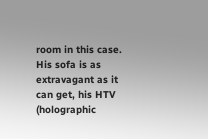room in this case. His sofa is as extravagant as it can get, his HTV (holographic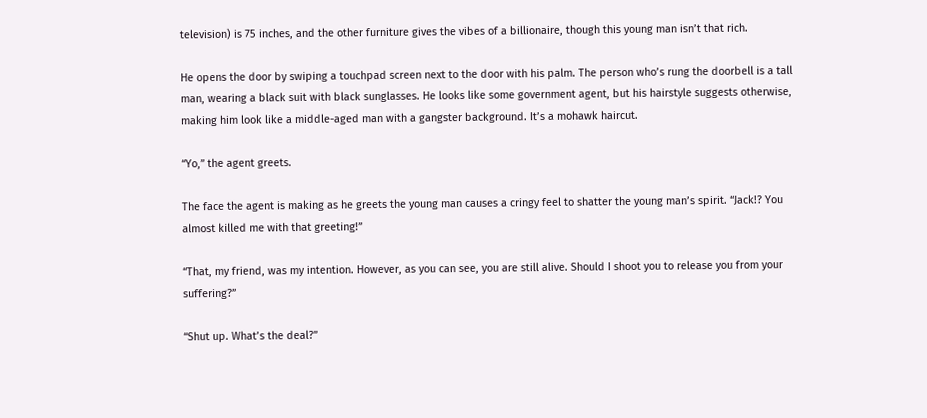television) is 75 inches, and the other furniture gives the vibes of a billionaire, though this young man isn’t that rich.

He opens the door by swiping a touchpad screen next to the door with his palm. The person who’s rung the doorbell is a tall man, wearing a black suit with black sunglasses. He looks like some government agent, but his hairstyle suggests otherwise, making him look like a middle-aged man with a gangster background. It’s a mohawk haircut.

“Yo,” the agent greets.

The face the agent is making as he greets the young man causes a cringy feel to shatter the young man’s spirit. “Jack!? You almost killed me with that greeting!”

“That, my friend, was my intention. However, as you can see, you are still alive. Should I shoot you to release you from your suffering?”

“Shut up. What’s the deal?”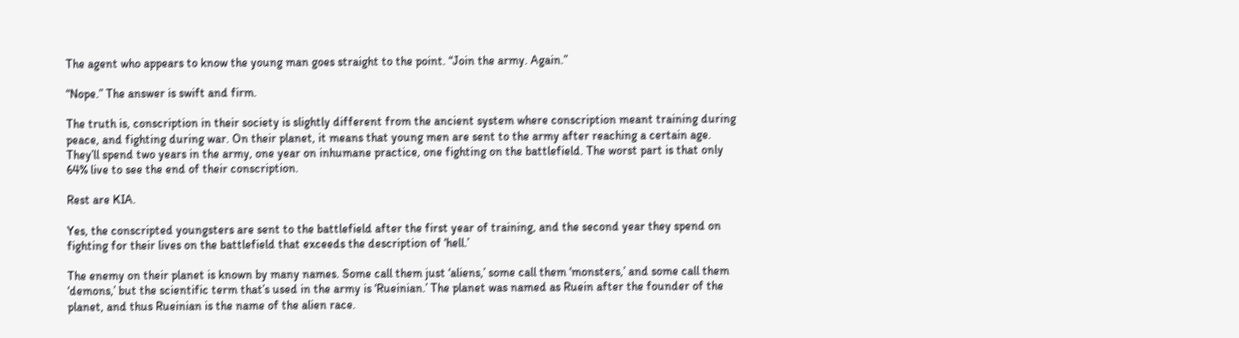The agent who appears to know the young man goes straight to the point. “Join the army. Again.”

“Nope.” The answer is swift and firm.

The truth is, conscription in their society is slightly different from the ancient system where conscription meant training during peace, and fighting during war. On their planet, it means that young men are sent to the army after reaching a certain age. They’ll spend two years in the army, one year on inhumane practice, one fighting on the battlefield. The worst part is that only 64% live to see the end of their conscription.

Rest are KIA.

Yes, the conscripted youngsters are sent to the battlefield after the first year of training, and the second year they spend on fighting for their lives on the battlefield that exceeds the description of ‘hell.’

The enemy on their planet is known by many names. Some call them just ‘aliens,’ some call them ‘monsters,’ and some call them ‘demons,’ but the scientific term that’s used in the army is ‘Rueinian.’ The planet was named as Ruein after the founder of the planet, and thus Rueinian is the name of the alien race.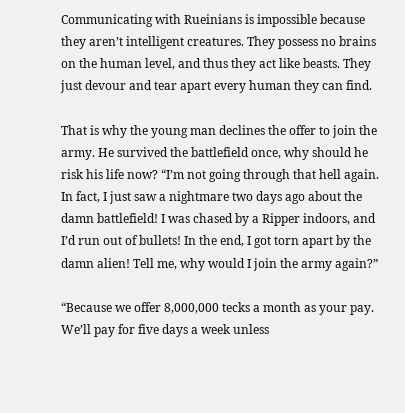Communicating with Rueinians is impossible because they aren’t intelligent creatures. They possess no brains on the human level, and thus they act like beasts. They just devour and tear apart every human they can find.

That is why the young man declines the offer to join the army. He survived the battlefield once, why should he risk his life now? “I’m not going through that hell again. In fact, I just saw a nightmare two days ago about the damn battlefield! I was chased by a Ripper indoors, and I’d run out of bullets! In the end, I got torn apart by the damn alien! Tell me, why would I join the army again?”

“Because we offer 8,000,000 tecks a month as your pay. We’ll pay for five days a week unless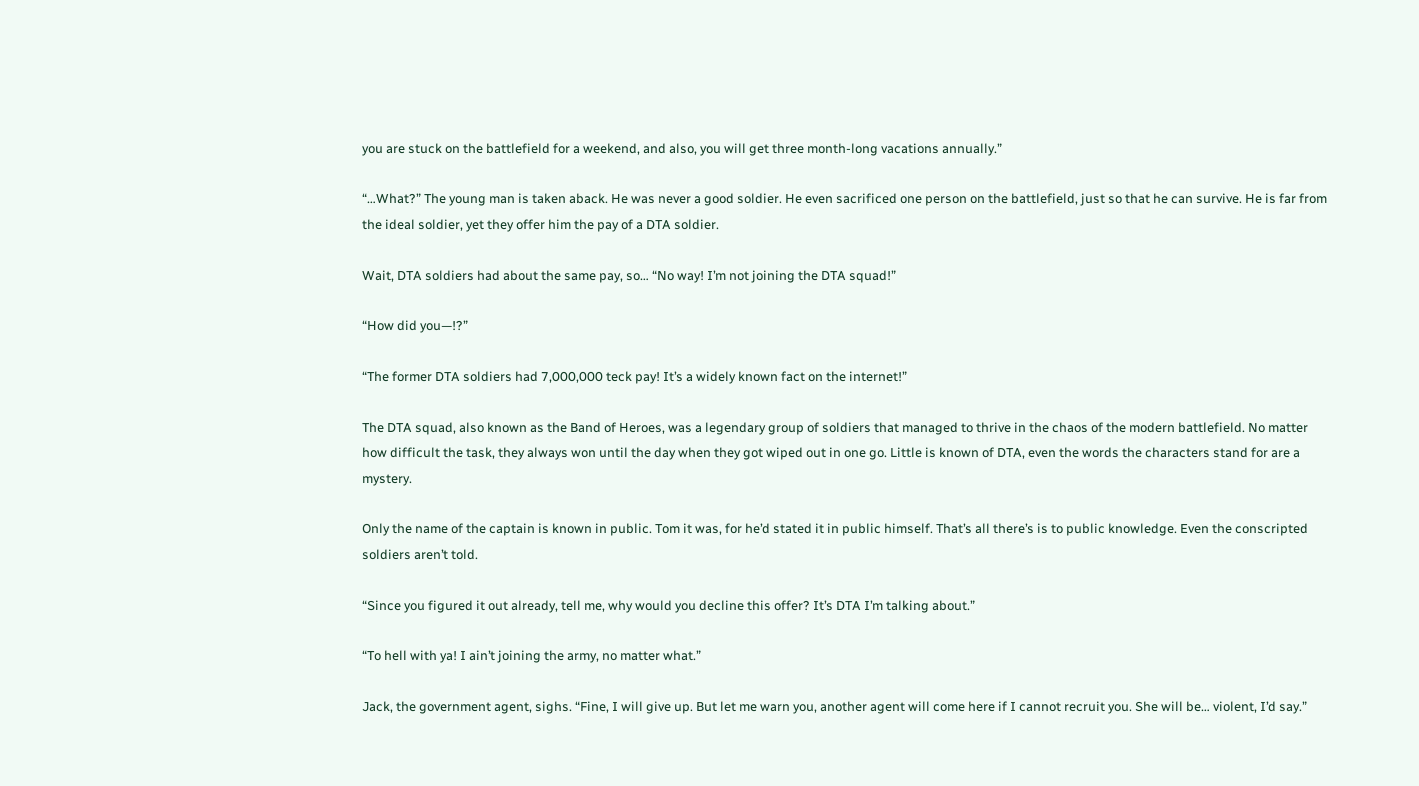you are stuck on the battlefield for a weekend, and also, you will get three month-long vacations annually.”

“…What?” The young man is taken aback. He was never a good soldier. He even sacrificed one person on the battlefield, just so that he can survive. He is far from the ideal soldier, yet they offer him the pay of a DTA soldier.

Wait, DTA soldiers had about the same pay, so… “No way! I’m not joining the DTA squad!”

“How did you—!?”

“The former DTA soldiers had 7,000,000 teck pay! It’s a widely known fact on the internet!”

The DTA squad, also known as the Band of Heroes, was a legendary group of soldiers that managed to thrive in the chaos of the modern battlefield. No matter how difficult the task, they always won until the day when they got wiped out in one go. Little is known of DTA, even the words the characters stand for are a mystery.

Only the name of the captain is known in public. Tom it was, for he’d stated it in public himself. That’s all there’s is to public knowledge. Even the conscripted soldiers aren’t told.

“Since you figured it out already, tell me, why would you decline this offer? It’s DTA I’m talking about.”

“To hell with ya! I ain’t joining the army, no matter what.”

Jack, the government agent, sighs. “Fine, I will give up. But let me warn you, another agent will come here if I cannot recruit you. She will be… violent, I’d say.”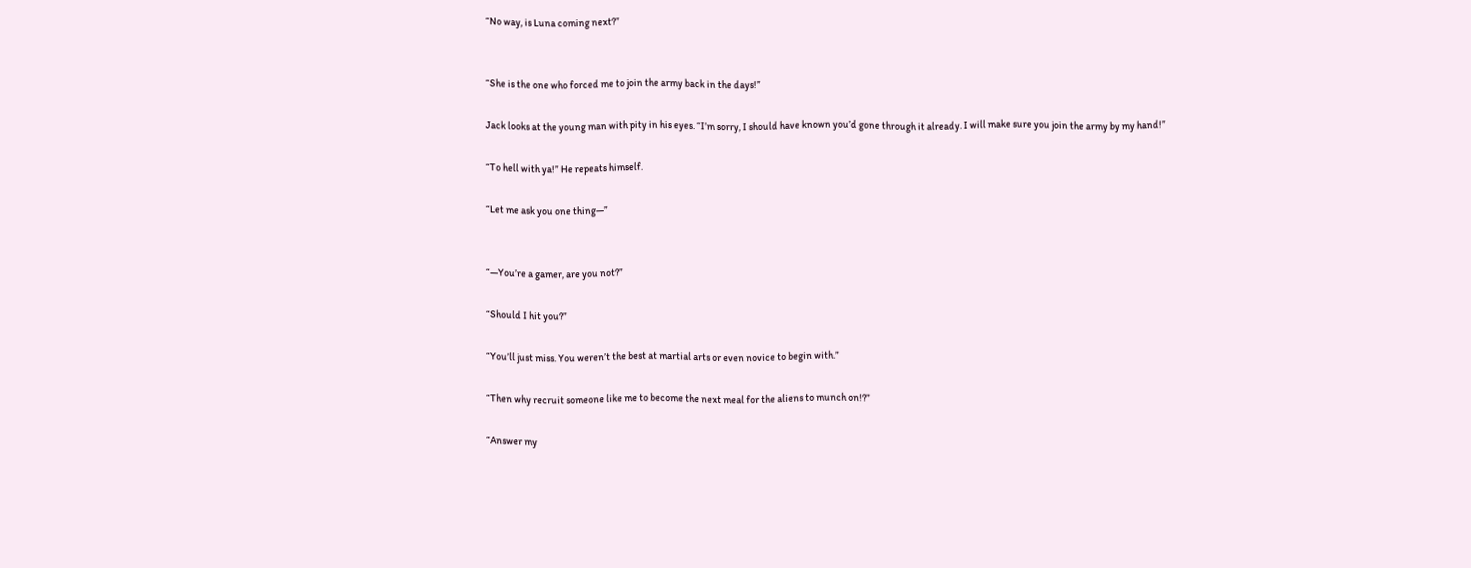“No way, is Luna coming next?”


“She is the one who forced me to join the army back in the days!”

Jack looks at the young man with pity in his eyes. “I’m sorry, I should have known you’d gone through it already. I will make sure you join the army by my hand!”

“To hell with ya!” He repeats himself.

“Let me ask you one thing—”


“—You’re a gamer, are you not?”

“Should I hit you?”

“You’ll just miss. You weren’t the best at martial arts or even novice to begin with.”

“Then why recruit someone like me to become the next meal for the aliens to munch on!?”

“Answer my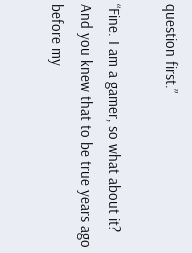question first.”

“Fine. I am a gamer, so what about it? And you knew that to be true years ago before my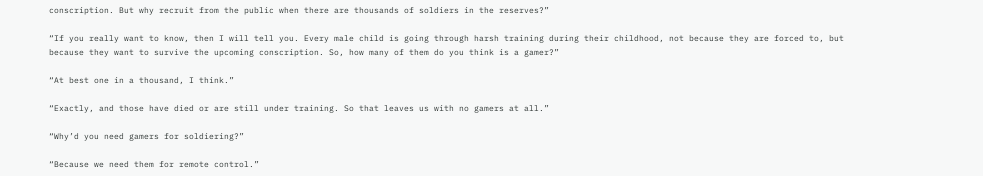conscription. But why recruit from the public when there are thousands of soldiers in the reserves?”

“If you really want to know, then I will tell you. Every male child is going through harsh training during their childhood, not because they are forced to, but because they want to survive the upcoming conscription. So, how many of them do you think is a gamer?”

“At best one in a thousand, I think.”

“Exactly, and those have died or are still under training. So that leaves us with no gamers at all.”

“Why’d you need gamers for soldiering?”

“Because we need them for remote control.”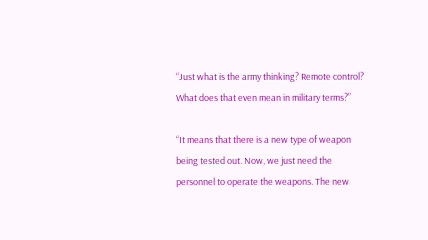“Just what is the army thinking? Remote control? What does that even mean in military terms?”

“It means that there is a new type of weapon being tested out. Now, we just need the personnel to operate the weapons. The new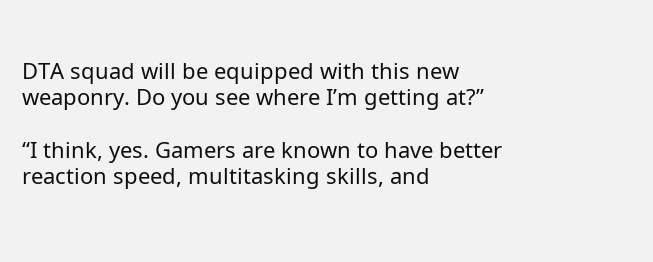DTA squad will be equipped with this new weaponry. Do you see where I’m getting at?”

“I think, yes. Gamers are known to have better reaction speed, multitasking skills, and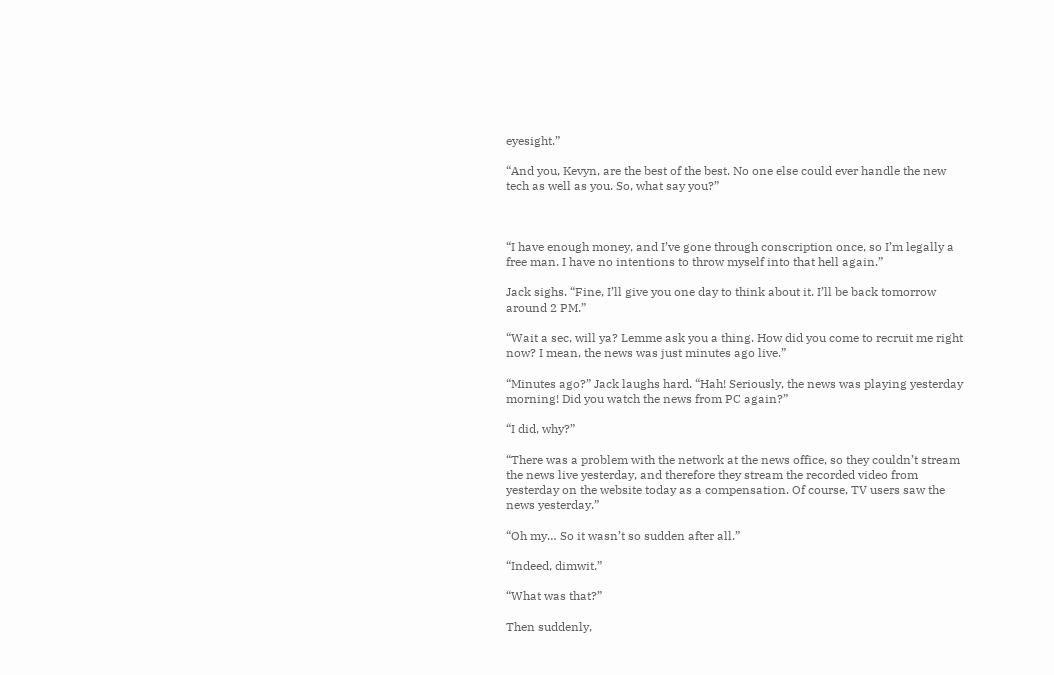eyesight.”

“And you, Kevyn, are the best of the best. No one else could ever handle the new tech as well as you. So, what say you?”



“I have enough money, and I’ve gone through conscription once, so I’m legally a free man. I have no intentions to throw myself into that hell again.”

Jack sighs. “Fine, I’ll give you one day to think about it. I’ll be back tomorrow around 2 PM.”

“Wait a sec, will ya? Lemme ask you a thing. How did you come to recruit me right now? I mean, the news was just minutes ago live.”

“Minutes ago?” Jack laughs hard. “Hah! Seriously, the news was playing yesterday morning! Did you watch the news from PC again?”

“I did, why?”

“There was a problem with the network at the news office, so they couldn’t stream the news live yesterday, and therefore they stream the recorded video from yesterday on the website today as a compensation. Of course, TV users saw the news yesterday.”

“Oh my… So it wasn’t so sudden after all.”

“Indeed, dimwit.”

“What was that?”

Then suddenly,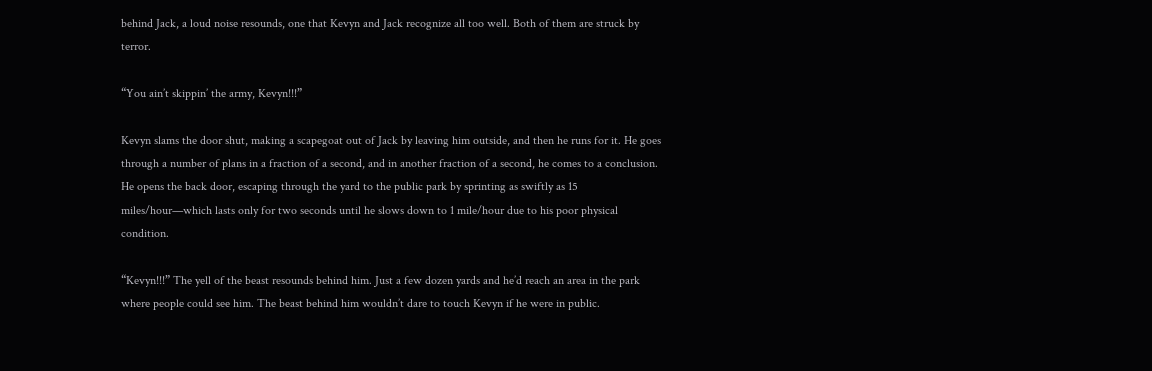behind Jack, a loud noise resounds, one that Kevyn and Jack recognize all too well. Both of them are struck by terror.

“You ain’t skippin’ the army, Kevyn!!!”

Kevyn slams the door shut, making a scapegoat out of Jack by leaving him outside, and then he runs for it. He goes through a number of plans in a fraction of a second, and in another fraction of a second, he comes to a conclusion. He opens the back door, escaping through the yard to the public park by sprinting as swiftly as 15 miles/hour—which lasts only for two seconds until he slows down to 1 mile/hour due to his poor physical condition.

“Kevyn!!!” The yell of the beast resounds behind him. Just a few dozen yards and he’d reach an area in the park where people could see him. The beast behind him wouldn’t dare to touch Kevyn if he were in public.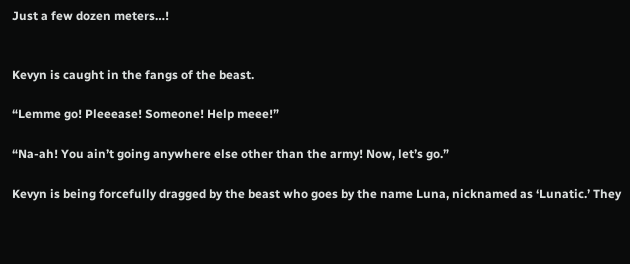Just a few dozen meters…!


Kevyn is caught in the fangs of the beast.

“Lemme go! Pleeease! Someone! Help meee!”

“Na-ah! You ain’t going anywhere else other than the army! Now, let’s go.”

Kevyn is being forcefully dragged by the beast who goes by the name Luna, nicknamed as ‘Lunatic.’ They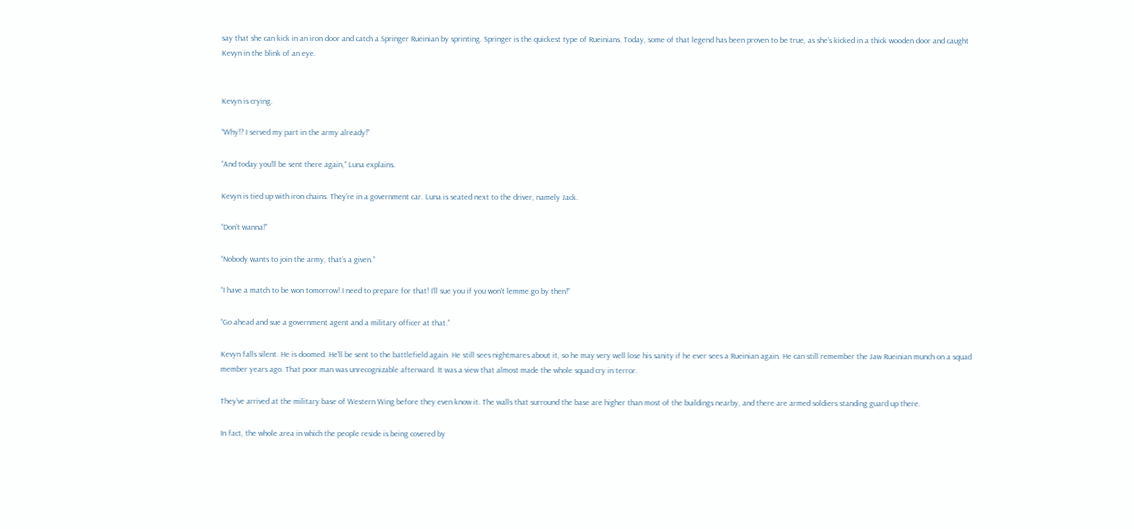say that she can kick in an iron door and catch a Springer Rueinian by sprinting. Springer is the quickest type of Rueinians. Today, some of that legend has been proven to be true, as she’s kicked in a thick wooden door and caught Kevyn in the blink of an eye.


Kevyn is crying.

“Why!? I served my part in the army already!”

“And today you’ll be sent there again,” Luna explains.

Kevyn is tied up with iron chains. They’re in a government car. Luna is seated next to the driver, namely Jack.

“Don’t wanna!”

“Nobody wants to join the army, that’s a given.”

“I have a match to be won tomorrow! I need to prepare for that! I’ll sue you if you won’t lemme go by then!”

“Go ahead and sue a government agent and a military officer at that.”

Kevyn falls silent. He is doomed. He’ll be sent to the battlefield again. He still sees nightmares about it, so he may very well lose his sanity if he ever sees a Rueinian again. He can still remember the Jaw Rueinian munch on a squad member years ago. That poor man was unrecognizable afterward. It was a view that almost made the whole squad cry in terror.

They’ve arrived at the military base of Western Wing before they even know it. The walls that surround the base are higher than most of the buildings nearby, and there are armed soldiers standing guard up there.

In fact, the whole area in which the people reside is being covered by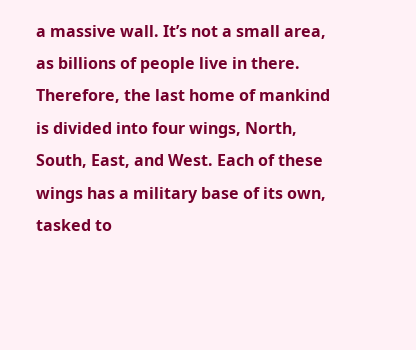a massive wall. It’s not a small area, as billions of people live in there. Therefore, the last home of mankind is divided into four wings, North, South, East, and West. Each of these wings has a military base of its own, tasked to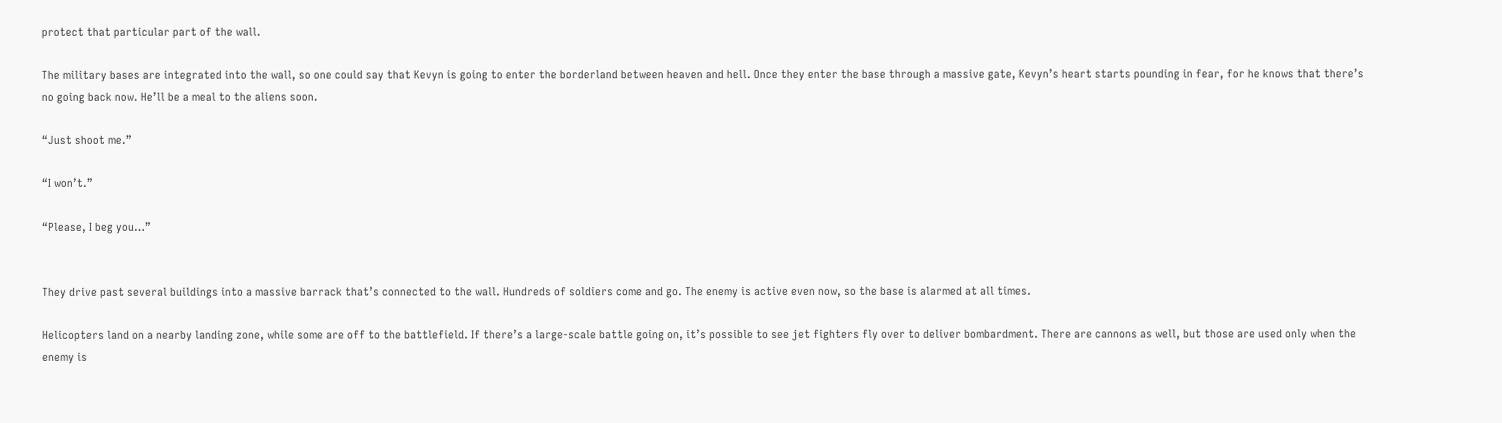protect that particular part of the wall.

The military bases are integrated into the wall, so one could say that Kevyn is going to enter the borderland between heaven and hell. Once they enter the base through a massive gate, Kevyn’s heart starts pounding in fear, for he knows that there’s no going back now. He’ll be a meal to the aliens soon.

“Just shoot me.”

“I won’t.”

“Please, I beg you…”


They drive past several buildings into a massive barrack that’s connected to the wall. Hundreds of soldiers come and go. The enemy is active even now, so the base is alarmed at all times.

Helicopters land on a nearby landing zone, while some are off to the battlefield. If there’s a large-scale battle going on, it’s possible to see jet fighters fly over to deliver bombardment. There are cannons as well, but those are used only when the enemy is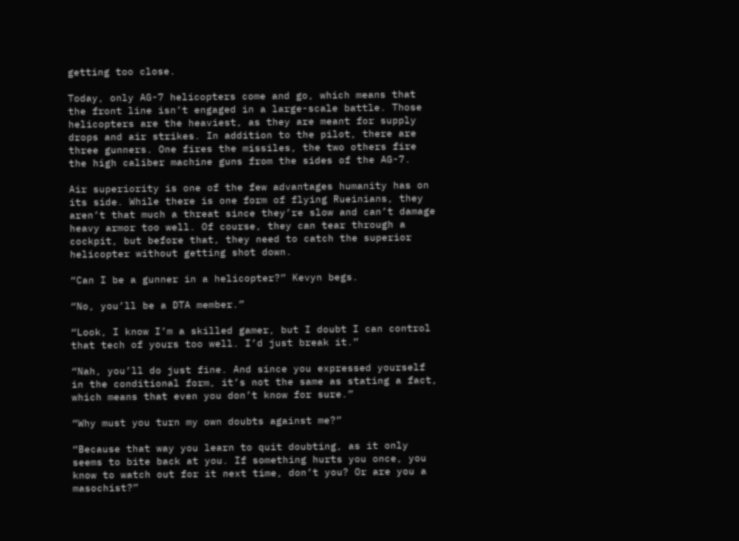getting too close.

Today, only AG-7 helicopters come and go, which means that the front line isn’t engaged in a large-scale battle. Those helicopters are the heaviest, as they are meant for supply drops and air strikes. In addition to the pilot, there are three gunners. One fires the missiles, the two others fire the high caliber machine guns from the sides of the AG-7.

Air superiority is one of the few advantages humanity has on its side. While there is one form of flying Rueinians, they aren’t that much a threat since they’re slow and can’t damage heavy armor too well. Of course, they can tear through a cockpit, but before that, they need to catch the superior helicopter without getting shot down.

“Can I be a gunner in a helicopter?” Kevyn begs.

“No, you’ll be a DTA member.”

“Look, I know I’m a skilled gamer, but I doubt I can control that tech of yours too well. I’d just break it.”

“Nah, you’ll do just fine. And since you expressed yourself in the conditional form, it’s not the same as stating a fact, which means that even you don’t know for sure.”

“Why must you turn my own doubts against me?”

“Because that way you learn to quit doubting, as it only seems to bite back at you. If something hurts you once, you know to watch out for it next time, don’t you? Or are you a masochist?”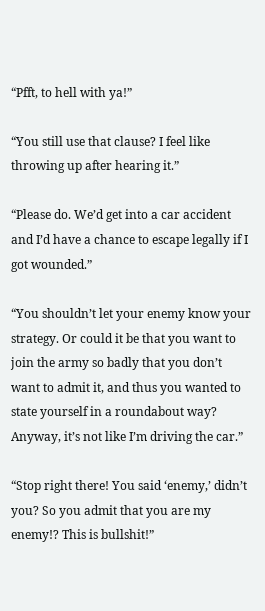“Pfft, to hell with ya!”

“You still use that clause? I feel like throwing up after hearing it.”

“Please do. We’d get into a car accident and I’d have a chance to escape legally if I got wounded.”

“You shouldn’t let your enemy know your strategy. Or could it be that you want to join the army so badly that you don’t want to admit it, and thus you wanted to state yourself in a roundabout way? Anyway, it’s not like I’m driving the car.”

“Stop right there! You said ‘enemy,’ didn’t you? So you admit that you are my enemy!? This is bullshit!”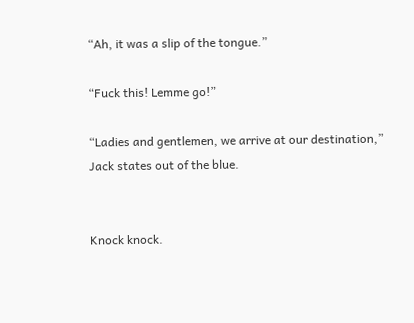“Ah, it was a slip of the tongue.”

“Fuck this! Lemme go!”

“Ladies and gentlemen, we arrive at our destination,” Jack states out of the blue.


Knock knock.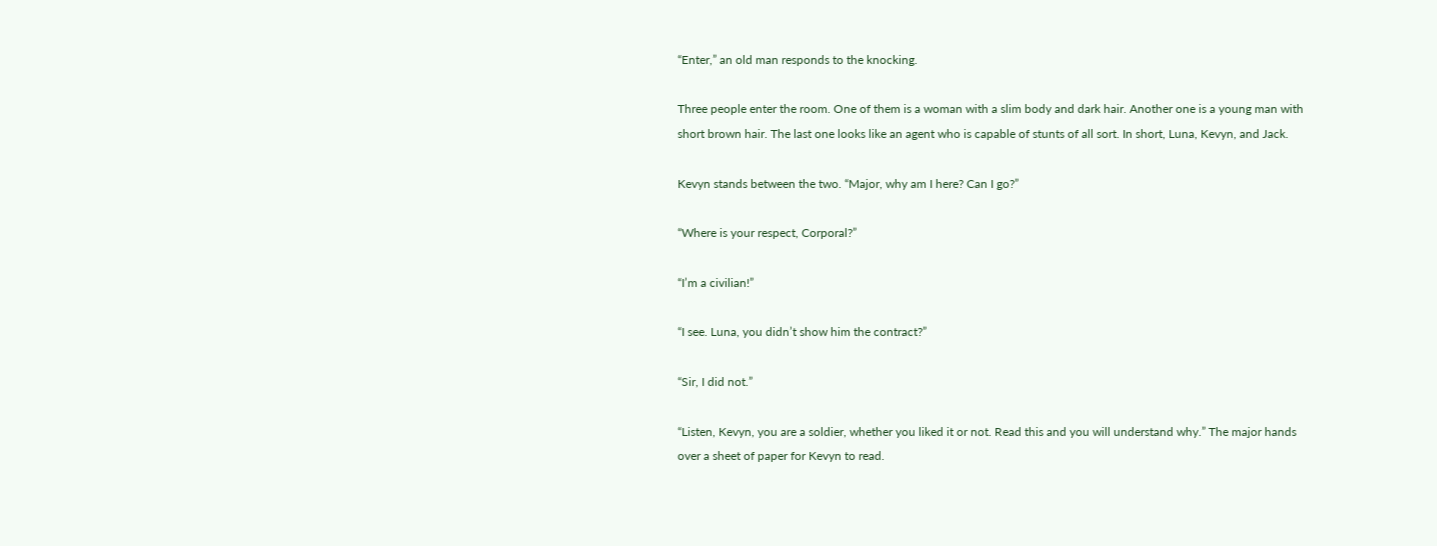“Enter,” an old man responds to the knocking.

Three people enter the room. One of them is a woman with a slim body and dark hair. Another one is a young man with short brown hair. The last one looks like an agent who is capable of stunts of all sort. In short, Luna, Kevyn, and Jack.

Kevyn stands between the two. “Major, why am I here? Can I go?”

“Where is your respect, Corporal?”

“I’m a civilian!”

“I see. Luna, you didn’t show him the contract?”

“Sir, I did not.”

“Listen, Kevyn, you are a soldier, whether you liked it or not. Read this and you will understand why.” The major hands over a sheet of paper for Kevyn to read.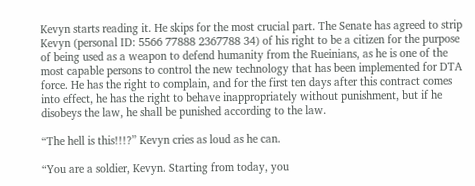Kevyn starts reading it. He skips for the most crucial part. The Senate has agreed to strip Kevyn (personal ID: 5566 77888 2367788 34) of his right to be a citizen for the purpose of being used as a weapon to defend humanity from the Rueinians, as he is one of the most capable persons to control the new technology that has been implemented for DTA force. He has the right to complain, and for the first ten days after this contract comes into effect, he has the right to behave inappropriately without punishment, but if he disobeys the law, he shall be punished according to the law.

“The hell is this!!!?” Kevyn cries as loud as he can.

“You are a soldier, Kevyn. Starting from today, you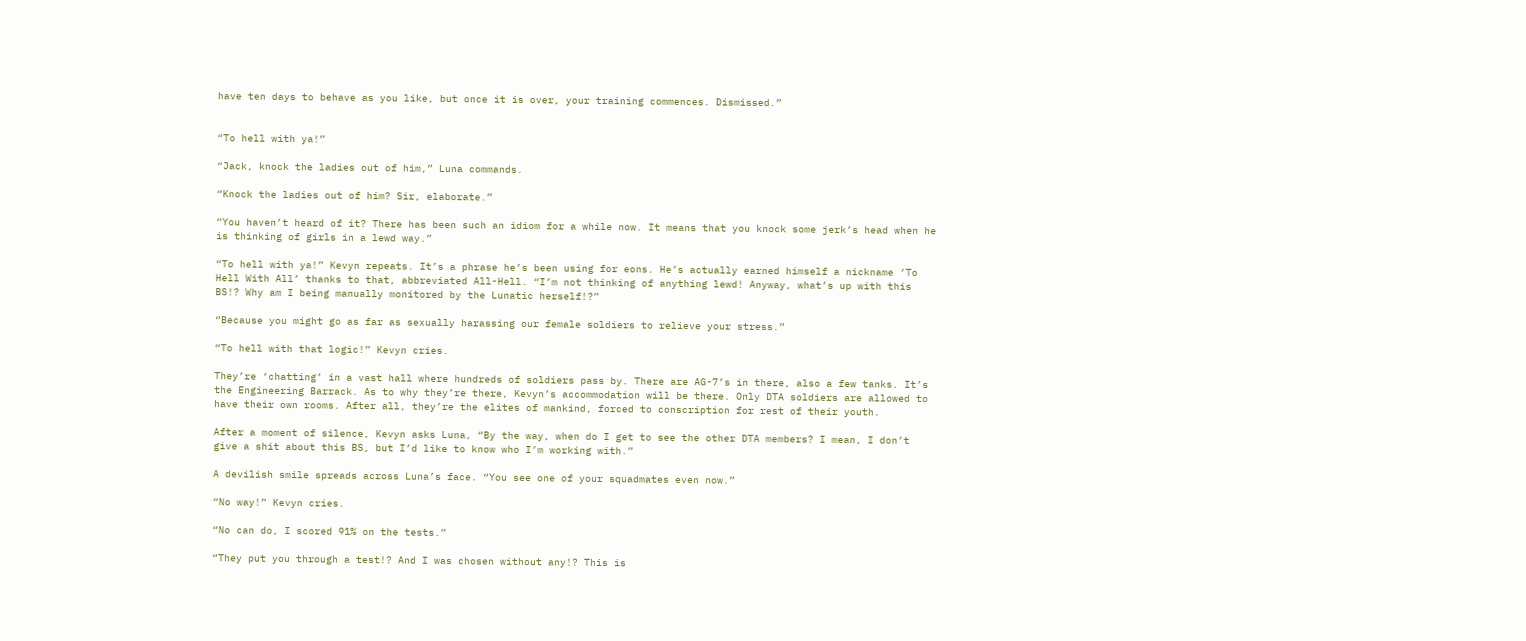have ten days to behave as you like, but once it is over, your training commences. Dismissed.”


“To hell with ya!”

“Jack, knock the ladies out of him,” Luna commands.

“Knock the ladies out of him? Sir, elaborate.”

“You haven’t heard of it? There has been such an idiom for a while now. It means that you knock some jerk’s head when he is thinking of girls in a lewd way.”

“To hell with ya!” Kevyn repeats. It’s a phrase he’s been using for eons. He’s actually earned himself a nickname ‘To Hell With All’ thanks to that, abbreviated All-Hell. “I’m not thinking of anything lewd! Anyway, what’s up with this BS!? Why am I being manually monitored by the Lunatic herself!?”

“Because you might go as far as sexually harassing our female soldiers to relieve your stress.”

“To hell with that logic!” Kevyn cries.

They’re ‘chatting’ in a vast hall where hundreds of soldiers pass by. There are AG-7’s in there, also a few tanks. It’s the Engineering Barrack. As to why they’re there, Kevyn’s accommodation will be there. Only DTA soldiers are allowed to have their own rooms. After all, they’re the elites of mankind, forced to conscription for rest of their youth.

After a moment of silence, Kevyn asks Luna, “By the way, when do I get to see the other DTA members? I mean, I don’t give a shit about this BS, but I’d like to know who I’m working with.”

A devilish smile spreads across Luna’s face. “You see one of your squadmates even now.”

“No way!” Kevyn cries.

“No can do, I scored 91% on the tests.”

“They put you through a test!? And I was chosen without any!? This is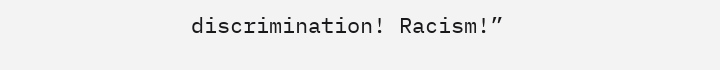discrimination! Racism!”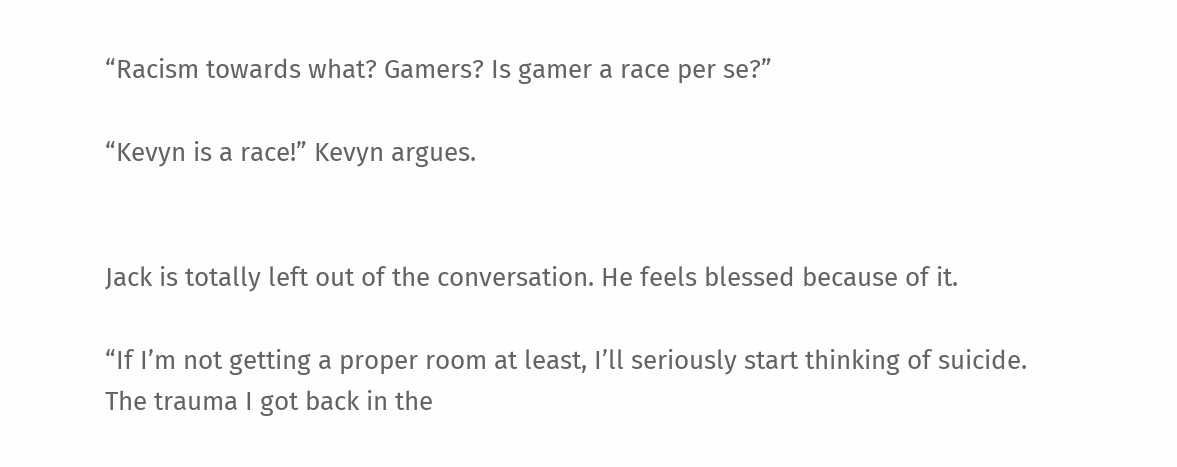“Racism towards what? Gamers? Is gamer a race per se?”

“Kevyn is a race!” Kevyn argues.


Jack is totally left out of the conversation. He feels blessed because of it.

“If I’m not getting a proper room at least, I’ll seriously start thinking of suicide. The trauma I got back in the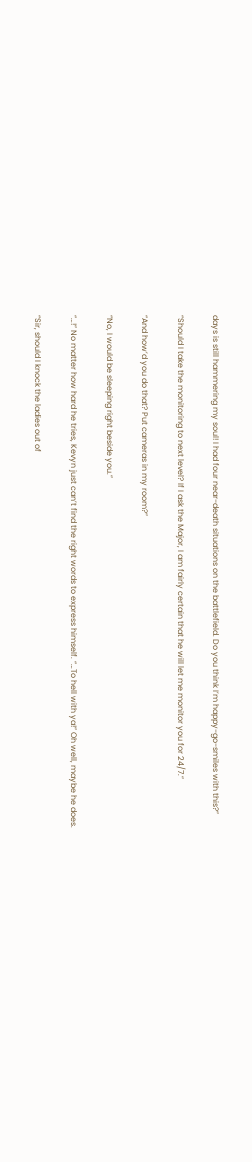days is still hammering my soul! I had four near-death situations on the battlefield. Do you think I’m happy-go-smiles with this?”

“Should I take the monitoring to next level? If I ask the Major, I am fairly certain that he will let me monitor you for 24/7.”

“And how’d you do that? Put cameras in my room?”

“No, I would be sleeping right beside you.”

“…!” No matter how hard he tries, Kevyn just can’t find the right words to express himself. “…To hell with ya!” Oh well, maybe he does.

“Sir, should I knock the ladies out of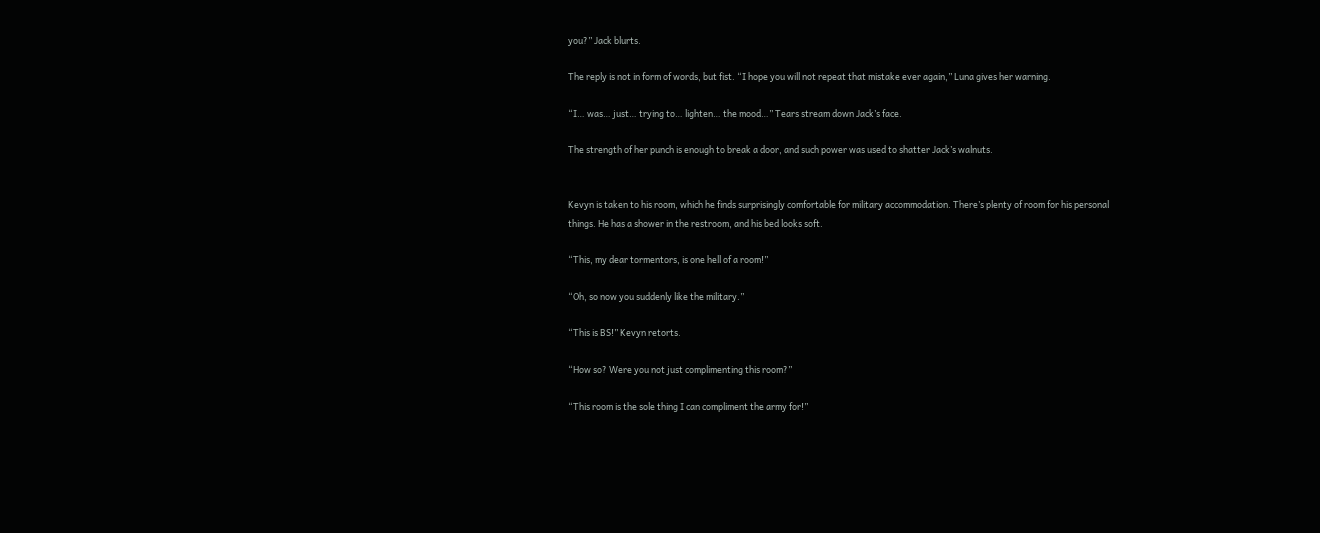you?” Jack blurts.

The reply is not in form of words, but fist. “I hope you will not repeat that mistake ever again,” Luna gives her warning.

“I… was… just… trying to… lighten… the mood…” Tears stream down Jack’s face.

The strength of her punch is enough to break a door, and such power was used to shatter Jack’s walnuts.


Kevyn is taken to his room, which he finds surprisingly comfortable for military accommodation. There’s plenty of room for his personal things. He has a shower in the restroom, and his bed looks soft.

“This, my dear tormentors, is one hell of a room!”

“Oh, so now you suddenly like the military.”

“This is BS!” Kevyn retorts.

“How so? Were you not just complimenting this room?”

“This room is the sole thing I can compliment the army for!”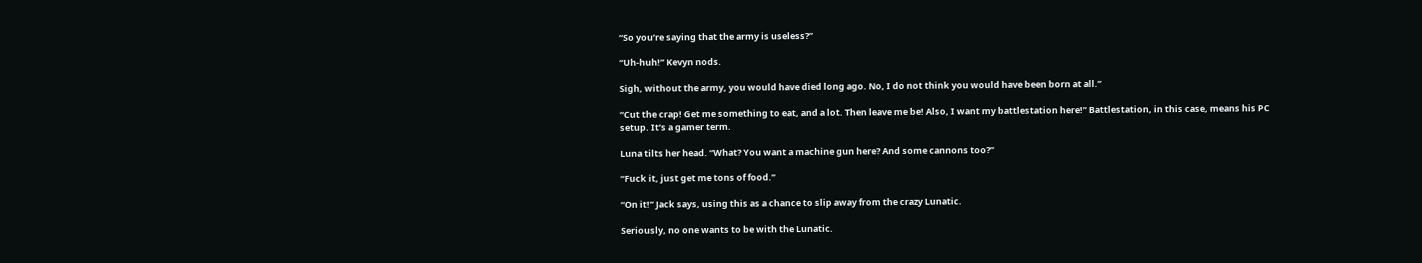“So you’re saying that the army is useless?”

“Uh-huh!” Kevyn nods.

Sigh, without the army, you would have died long ago. No, I do not think you would have been born at all.”

“Cut the crap! Get me something to eat, and a lot. Then leave me be! Also, I want my battlestation here!” Battlestation, in this case, means his PC setup. It’s a gamer term.

Luna tilts her head. “What? You want a machine gun here? And some cannons too?”

“Fuck it, just get me tons of food.”

“On it!” Jack says, using this as a chance to slip away from the crazy Lunatic.

Seriously, no one wants to be with the Lunatic.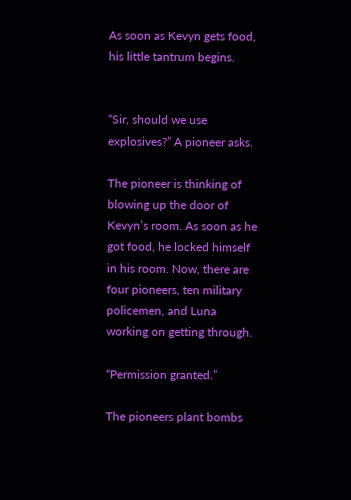As soon as Kevyn gets food, his little tantrum begins.


“Sir, should we use explosives?” A pioneer asks.

The pioneer is thinking of blowing up the door of Kevyn’s room. As soon as he got food, he locked himself in his room. Now, there are four pioneers, ten military policemen, and Luna working on getting through.

“Permission granted.”

The pioneers plant bombs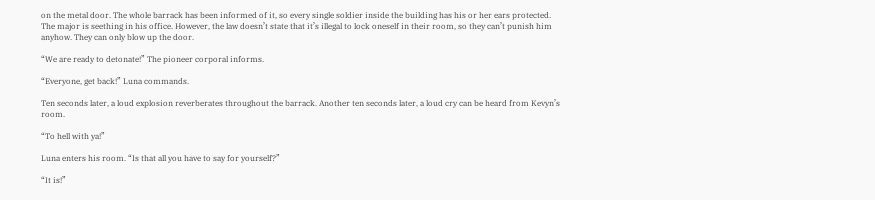on the metal door. The whole barrack has been informed of it, so every single soldier inside the building has his or her ears protected. The major is seething in his office. However, the law doesn’t state that it’s illegal to lock oneself in their room, so they can’t punish him anyhow. They can only blow up the door.

“We are ready to detonate!” The pioneer corporal informs.

“Everyone, get back!” Luna commands.

Ten seconds later, a loud explosion reverberates throughout the barrack. Another ten seconds later, a loud cry can be heard from Kevyn’s room.

“To hell with ya!”

Luna enters his room. “Is that all you have to say for yourself?”

“It is!”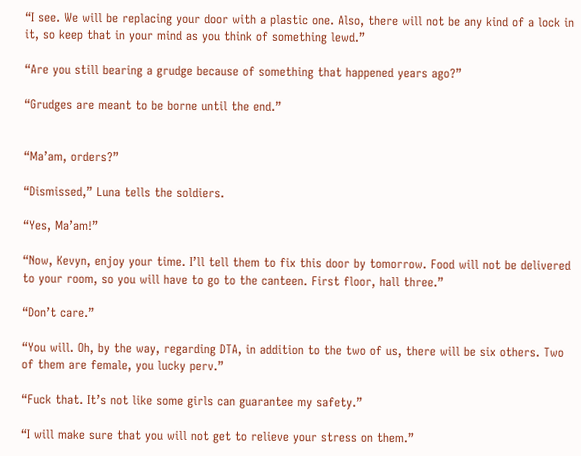“I see. We will be replacing your door with a plastic one. Also, there will not be any kind of a lock in it, so keep that in your mind as you think of something lewd.”

“Are you still bearing a grudge because of something that happened years ago?”

“Grudges are meant to be borne until the end.”


“Ma’am, orders?”

“Dismissed,” Luna tells the soldiers.

“Yes, Ma’am!”

“Now, Kevyn, enjoy your time. I’ll tell them to fix this door by tomorrow. Food will not be delivered to your room, so you will have to go to the canteen. First floor, hall three.”

“Don’t care.”

“You will. Oh, by the way, regarding DTA, in addition to the two of us, there will be six others. Two of them are female, you lucky perv.”

“Fuck that. It’s not like some girls can guarantee my safety.”

“I will make sure that you will not get to relieve your stress on them.”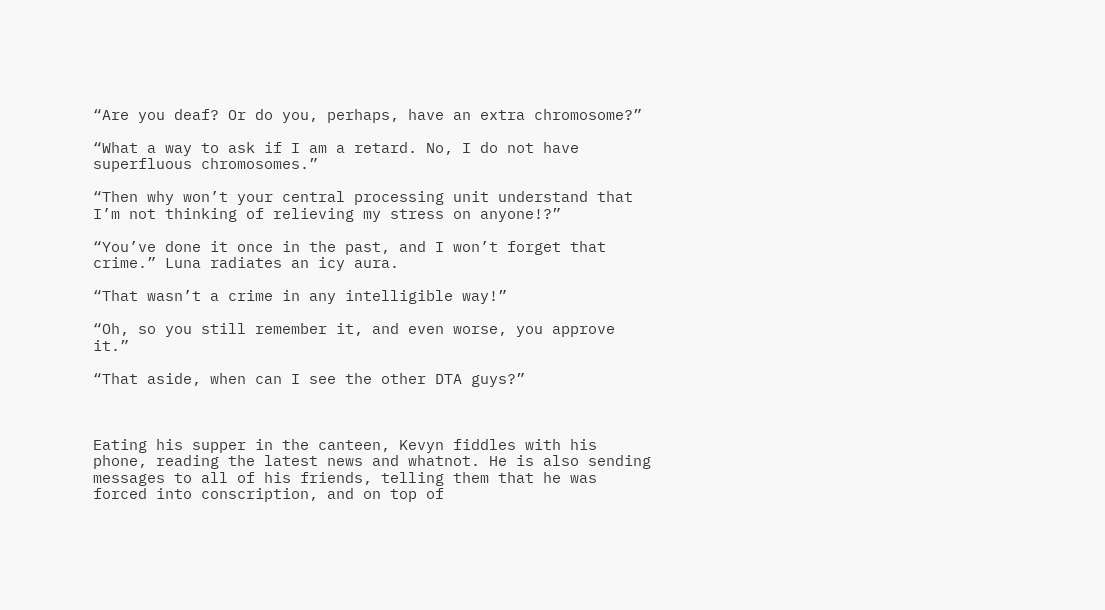“Are you deaf? Or do you, perhaps, have an extra chromosome?”

“What a way to ask if I am a retard. No, I do not have superfluous chromosomes.”

“Then why won’t your central processing unit understand that I’m not thinking of relieving my stress on anyone!?”

“You’ve done it once in the past, and I won’t forget that crime.” Luna radiates an icy aura.

“That wasn’t a crime in any intelligible way!”

“Oh, so you still remember it, and even worse, you approve it.”

“That aside, when can I see the other DTA guys?”



Eating his supper in the canteen, Kevyn fiddles with his phone, reading the latest news and whatnot. He is also sending messages to all of his friends, telling them that he was forced into conscription, and on top of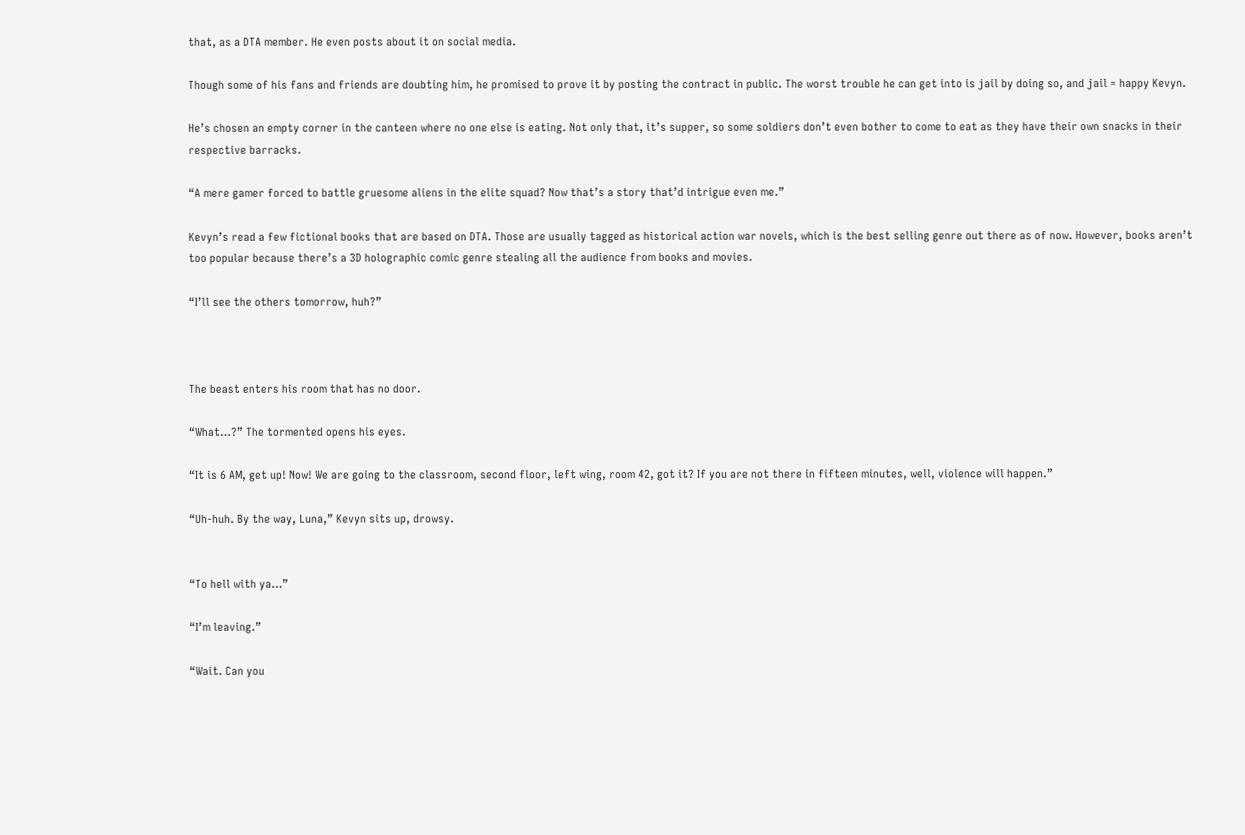that, as a DTA member. He even posts about it on social media.

Though some of his fans and friends are doubting him, he promised to prove it by posting the contract in public. The worst trouble he can get into is jail by doing so, and jail = happy Kevyn.

He’s chosen an empty corner in the canteen where no one else is eating. Not only that, it’s supper, so some soldiers don’t even bother to come to eat as they have their own snacks in their respective barracks.

“A mere gamer forced to battle gruesome aliens in the elite squad? Now that’s a story that’d intrigue even me.”

Kevyn’s read a few fictional books that are based on DTA. Those are usually tagged as historical action war novels, which is the best selling genre out there as of now. However, books aren’t too popular because there’s a 3D holographic comic genre stealing all the audience from books and movies.

“I’ll see the others tomorrow, huh?”



The beast enters his room that has no door.

“What…?” The tormented opens his eyes.

“It is 6 AM, get up! Now! We are going to the classroom, second floor, left wing, room 42, got it? If you are not there in fifteen minutes, well, violence will happen.”

“Uh-huh. By the way, Luna,” Kevyn sits up, drowsy.


“To hell with ya…”

“I’m leaving.”

“Wait. Can you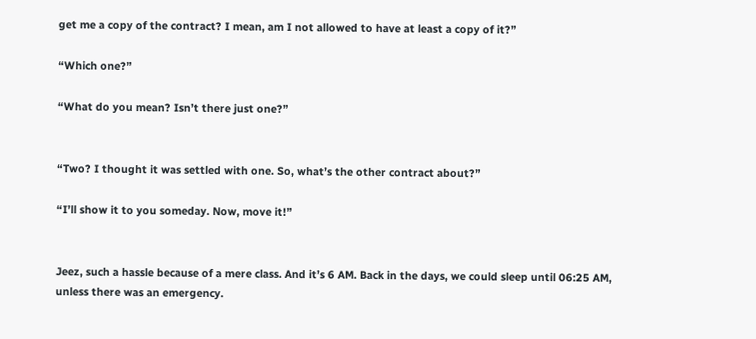get me a copy of the contract? I mean, am I not allowed to have at least a copy of it?”

“Which one?”

“What do you mean? Isn’t there just one?”


“Two? I thought it was settled with one. So, what’s the other contract about?”

“I’ll show it to you someday. Now, move it!”


Jeez, such a hassle because of a mere class. And it’s 6 AM. Back in the days, we could sleep until 06:25 AM, unless there was an emergency.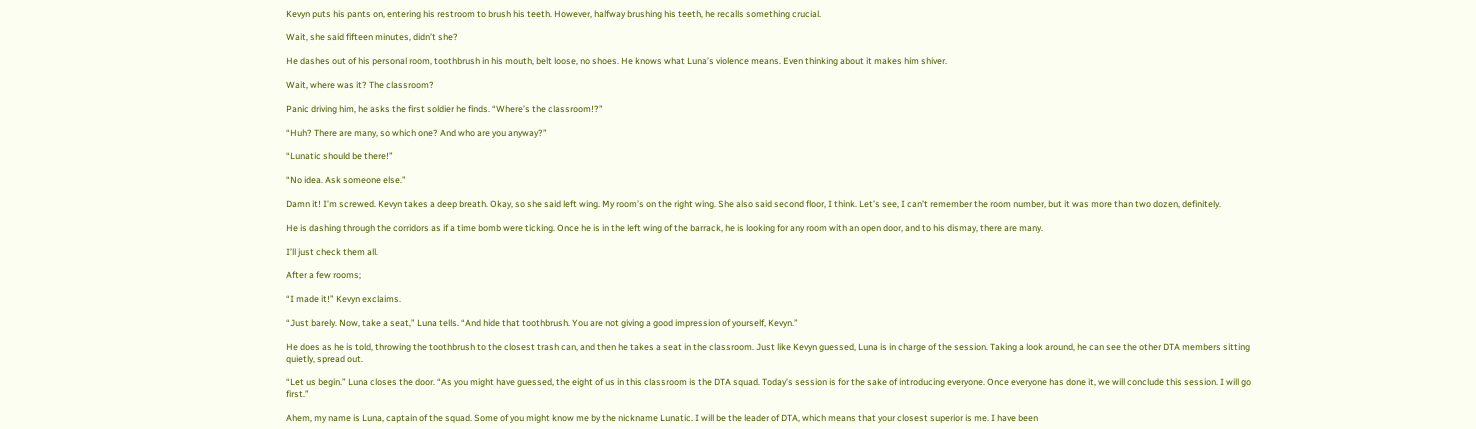Kevyn puts his pants on, entering his restroom to brush his teeth. However, halfway brushing his teeth, he recalls something crucial.

Wait, she said fifteen minutes, didn’t she?

He dashes out of his personal room, toothbrush in his mouth, belt loose, no shoes. He knows what Luna’s violence means. Even thinking about it makes him shiver.

Wait, where was it? The classroom?

Panic driving him, he asks the first soldier he finds. “Where’s the classroom!?”

“Huh? There are many, so which one? And who are you anyway?”

“Lunatic should be there!”

“No idea. Ask someone else.”

Damn it! I’m screwed. Kevyn takes a deep breath. Okay, so she said left wing. My room’s on the right wing. She also said second floor, I think. Let’s see, I can’t remember the room number, but it was more than two dozen, definitely.

He is dashing through the corridors as if a time bomb were ticking. Once he is in the left wing of the barrack, he is looking for any room with an open door, and to his dismay, there are many.

I’ll just check them all.

After a few rooms;

“I made it!” Kevyn exclaims.

“Just barely. Now, take a seat,” Luna tells. “And hide that toothbrush. You are not giving a good impression of yourself, Kevyn.”

He does as he is told, throwing the toothbrush to the closest trash can, and then he takes a seat in the classroom. Just like Kevyn guessed, Luna is in charge of the session. Taking a look around, he can see the other DTA members sitting quietly, spread out.

“Let us begin.” Luna closes the door. “As you might have guessed, the eight of us in this classroom is the DTA squad. Today’s session is for the sake of introducing everyone. Once everyone has done it, we will conclude this session. I will go first.”

Ahem, my name is Luna, captain of the squad. Some of you might know me by the nickname Lunatic. I will be the leader of DTA, which means that your closest superior is me. I have been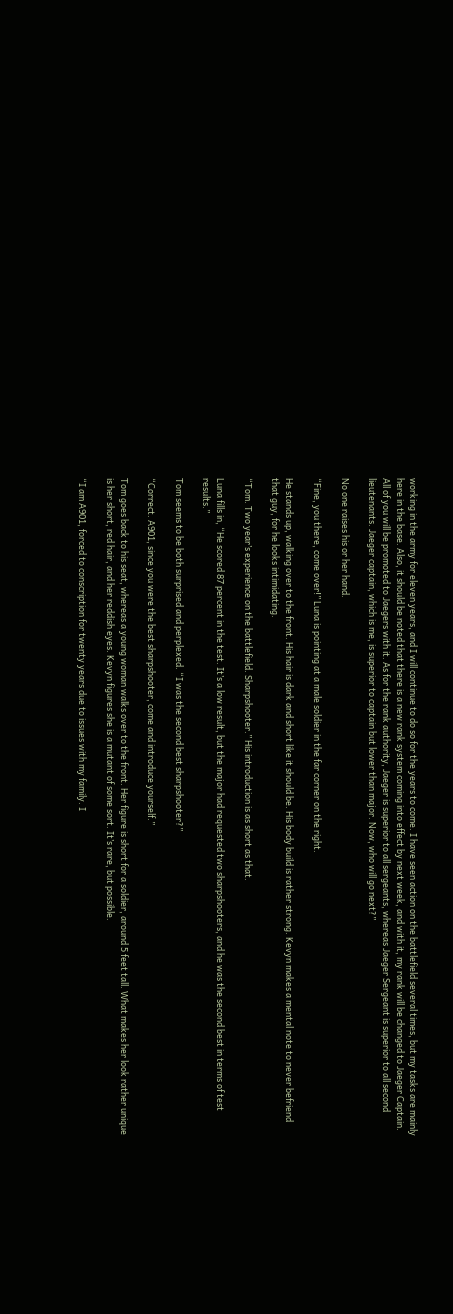working in the army for eleven years, and I will continue to do so for the years to come. I have seen action on the battlefield several times, but my tasks are mainly here in the base. Also, it should be noted that there is a new rank system coming into effect by next week, and with it, my rank will be changed to Jaeger Captain. All of you will be promoted to Jaegers with it. As for the rank authority, Jaeger is superior to all sergeants, whereas Jaeger Sergeant is superior to all second lieutenants. Jaeger captain, which is me, is superior to captain but lower than major. Now, who will go next?”

No one raises his or her hand.

“Fine, you there, come over!” Luna is pointing at a male soldier in the far corner on the right.

He stands up, walking over to the front. His hair is dark and short like it should be. His body build is rather strong. Kevyn makes a mental note to never befriend that guy, for he looks intimidating.

“Tom. Two year’s experience on the battlefield. Sharpshooter.” His introduction is as short as that.

Luna fills in, “He scored 87 percent in the test. It’s a low result, but the major had requested two sharpshooters, and he was the second best in terms of test results.”

Tom seems to be both surprised and perplexed. “I was the second best sharpshooter?”

“Correct. A901, since you were the best sharpshooter, come and introduce yourself.”

Tom goes back to his seat, whereas a young woman walks over to the front. Her figure is short for a soldier, around 5 feet tall. What makes her look rather unique is her short, red hair, and her reddish eyes. Kevyn figures she is a mutant of some sort. It’s rare, but possible.

“I am A901, forced to conscription for twenty years due to issues with my family. I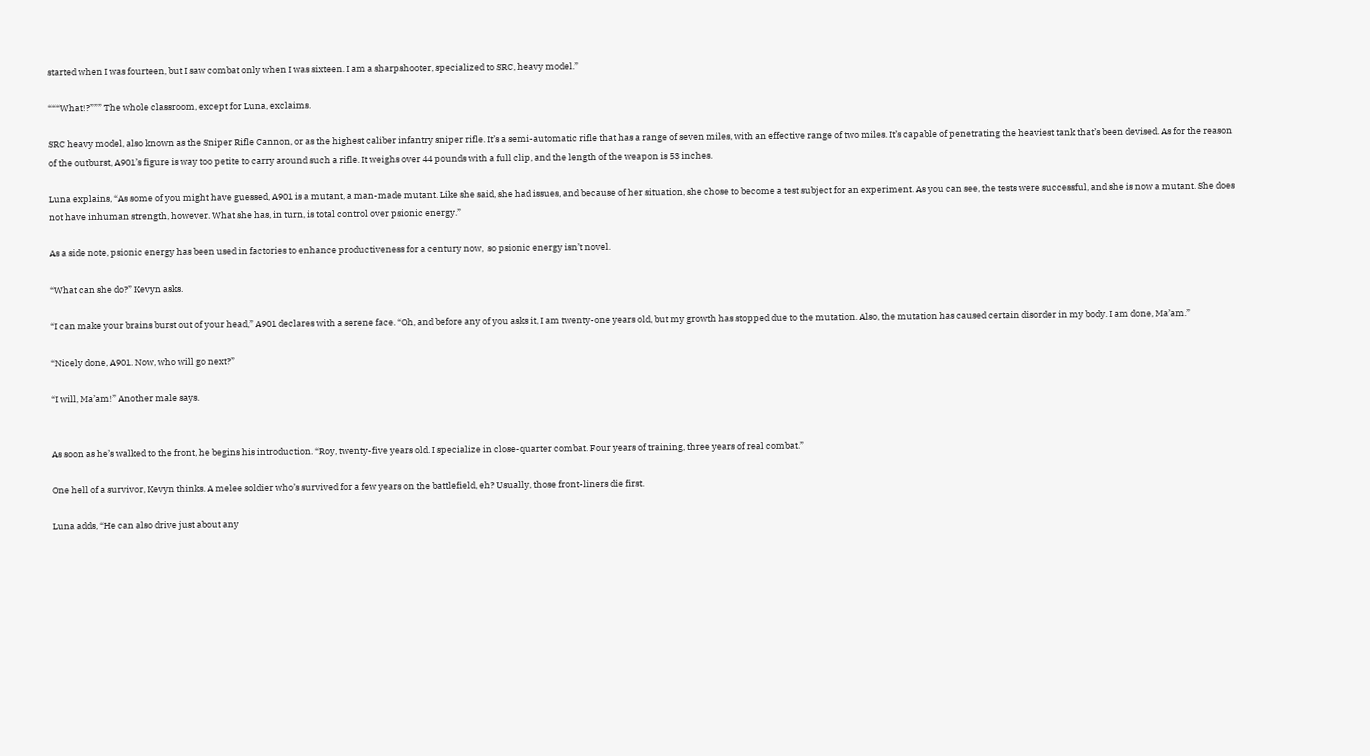started when I was fourteen, but I saw combat only when I was sixteen. I am a sharpshooter, specialized to SRC, heavy model.”

“““What!?””” The whole classroom, except for Luna, exclaims.

SRC heavy model, also known as the Sniper Rifle Cannon, or as the highest caliber infantry sniper rifle. It’s a semi-automatic rifle that has a range of seven miles, with an effective range of two miles. It’s capable of penetrating the heaviest tank that’s been devised. As for the reason of the outburst, A901’s figure is way too petite to carry around such a rifle. It weighs over 44 pounds with a full clip, and the length of the weapon is 53 inches.

Luna explains, “As some of you might have guessed, A901 is a mutant, a man-made mutant. Like she said, she had issues, and because of her situation, she chose to become a test subject for an experiment. As you can see, the tests were successful, and she is now a mutant. She does not have inhuman strength, however. What she has, in turn, is total control over psionic energy.”

As a side note, psionic energy has been used in factories to enhance productiveness for a century now,  so psionic energy isn’t novel.

“What can she do?” Kevyn asks.

“I can make your brains burst out of your head,” A901 declares with a serene face. “Oh, and before any of you asks it, I am twenty-one years old, but my growth has stopped due to the mutation. Also, the mutation has caused certain disorder in my body. I am done, Ma’am.”

“Nicely done, A901. Now, who will go next?”

“I will, Ma’am!” Another male says.


As soon as he’s walked to the front, he begins his introduction. “Roy, twenty-five years old. I specialize in close-quarter combat. Four years of training, three years of real combat.”

One hell of a survivor, Kevyn thinks. A melee soldier who’s survived for a few years on the battlefield, eh? Usually, those front-liners die first.

Luna adds, “He can also drive just about any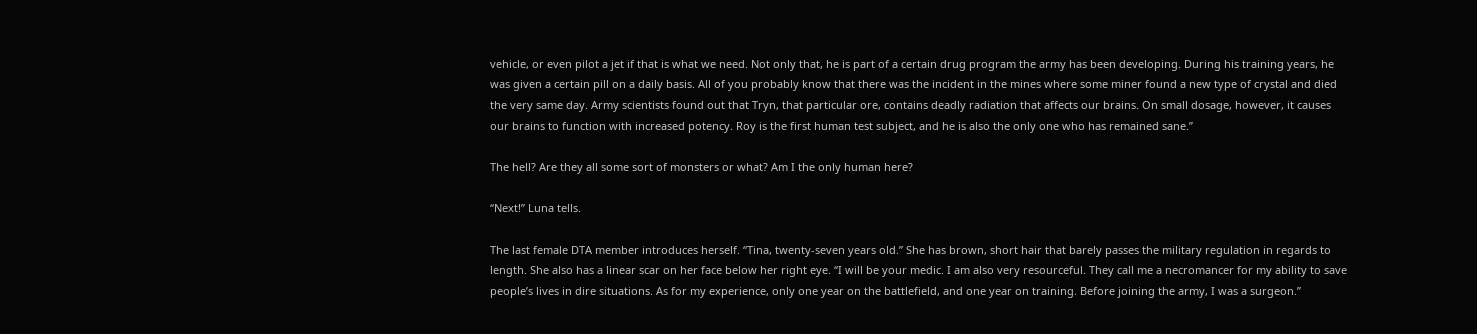vehicle, or even pilot a jet if that is what we need. Not only that, he is part of a certain drug program the army has been developing. During his training years, he was given a certain pill on a daily basis. All of you probably know that there was the incident in the mines where some miner found a new type of crystal and died the very same day. Army scientists found out that Tryn, that particular ore, contains deadly radiation that affects our brains. On small dosage, however, it causes our brains to function with increased potency. Roy is the first human test subject, and he is also the only one who has remained sane.”

The hell? Are they all some sort of monsters or what? Am I the only human here?

“Next!” Luna tells.

The last female DTA member introduces herself. “Tina, twenty-seven years old.” She has brown, short hair that barely passes the military regulation in regards to length. She also has a linear scar on her face below her right eye. “I will be your medic. I am also very resourceful. They call me a necromancer for my ability to save people’s lives in dire situations. As for my experience, only one year on the battlefield, and one year on training. Before joining the army, I was a surgeon.”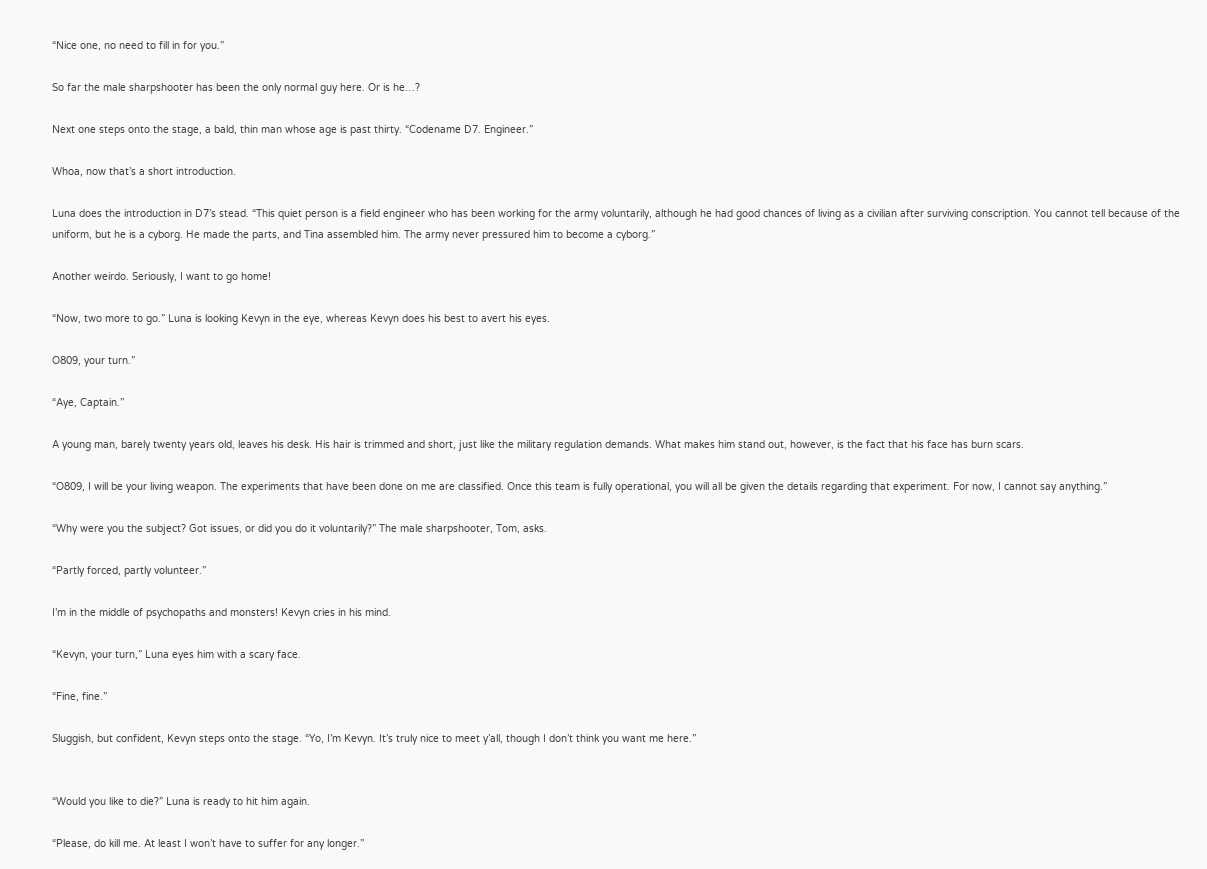“Nice one, no need to fill in for you.”

So far the male sharpshooter has been the only normal guy here. Or is he…?

Next one steps onto the stage, a bald, thin man whose age is past thirty. “Codename D7. Engineer.”

Whoa, now that’s a short introduction.

Luna does the introduction in D7’s stead. “This quiet person is a field engineer who has been working for the army voluntarily, although he had good chances of living as a civilian after surviving conscription. You cannot tell because of the uniform, but he is a cyborg. He made the parts, and Tina assembled him. The army never pressured him to become a cyborg.”

Another weirdo. Seriously, I want to go home!

“Now, two more to go.” Luna is looking Kevyn in the eye, whereas Kevyn does his best to avert his eyes.

O809, your turn.”

“Aye, Captain.”

A young man, barely twenty years old, leaves his desk. His hair is trimmed and short, just like the military regulation demands. What makes him stand out, however, is the fact that his face has burn scars.

“O809, I will be your living weapon. The experiments that have been done on me are classified. Once this team is fully operational, you will all be given the details regarding that experiment. For now, I cannot say anything.”

“Why were you the subject? Got issues, or did you do it voluntarily?” The male sharpshooter, Tom, asks.

“Partly forced, partly volunteer.”

I’m in the middle of psychopaths and monsters! Kevyn cries in his mind.

“Kevyn, your turn,” Luna eyes him with a scary face.

“Fine, fine.”

Sluggish, but confident, Kevyn steps onto the stage. “Yo, I’m Kevyn. It’s truly nice to meet y’all, though I don’t think you want me here.”


“Would you like to die?” Luna is ready to hit him again.

“Please, do kill me. At least I won’t have to suffer for any longer.”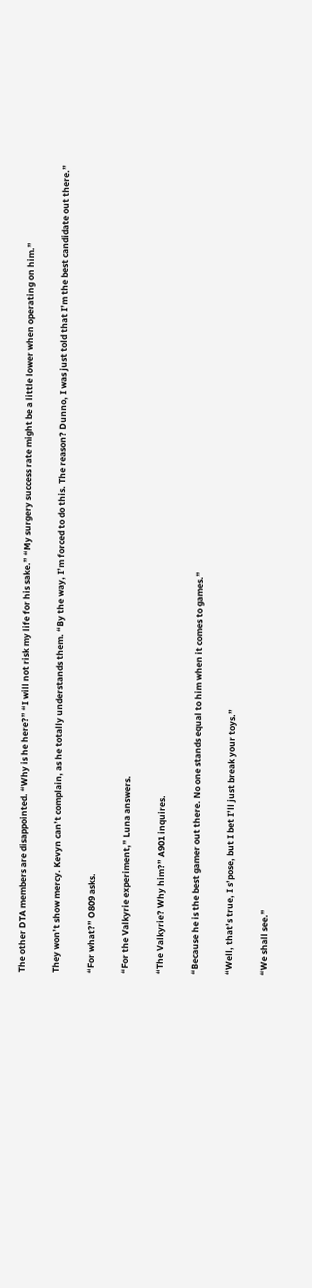The other DTA members are disappointed. “Why is he here?” “I will not risk my life for his sake.” “My surgery success rate might be a little lower when operating on him.”

They won’t show mercy. Kevyn can’t complain, as he totally understands them. “By the way, I’m forced to do this. The reason? Dunno, I was just told that I’m the best candidate out there.”

“For what?” O809 asks.

“For the Valkyrie experiment,” Luna answers.

“The Valkyrie? Why him?” A901 inquires.

“Because he is the best gamer out there. No one stands equal to him when it comes to games.”

“Well, that’s true, I s’pose, but I bet I’ll just break your toys.”

“We shall see.”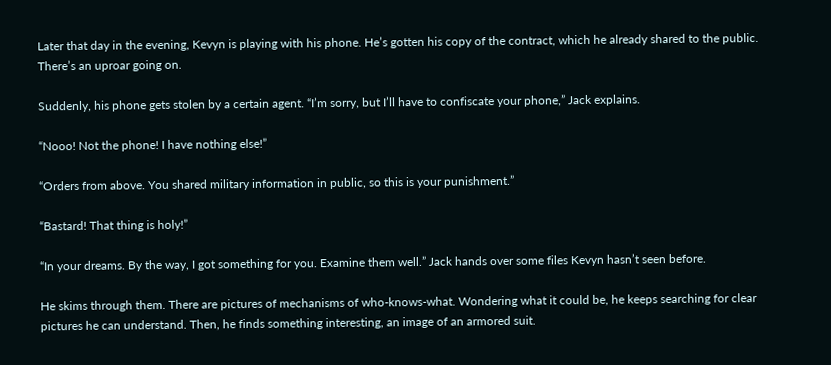Later that day in the evening, Kevyn is playing with his phone. He’s gotten his copy of the contract, which he already shared to the public. There’s an uproar going on.

Suddenly, his phone gets stolen by a certain agent. “I’m sorry, but I’ll have to confiscate your phone,” Jack explains.

“Nooo! Not the phone! I have nothing else!”

“Orders from above. You shared military information in public, so this is your punishment.”

“Bastard! That thing is holy!”

“In your dreams. By the way, I got something for you. Examine them well.” Jack hands over some files Kevyn hasn’t seen before.

He skims through them. There are pictures of mechanisms of who-knows-what. Wondering what it could be, he keeps searching for clear pictures he can understand. Then, he finds something interesting, an image of an armored suit.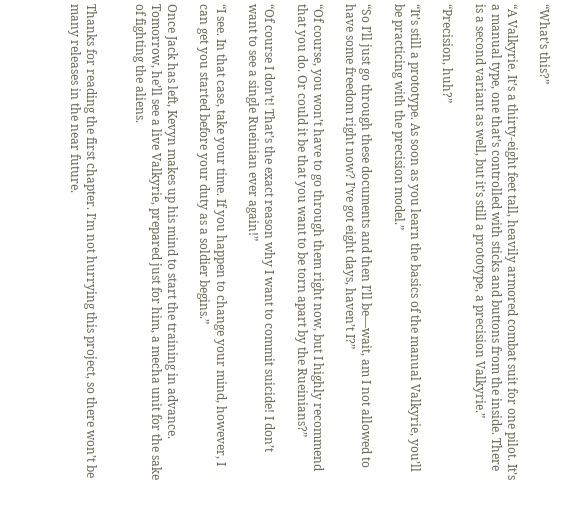“What’s this?”

“A Valkyrie. It’s a thirty-eight feet tall, heavily armored combat suit for one pilot. It’s a manual type, one that’s controlled with sticks and buttons from the inside. There is a second variant as well, but it’s still a prototype, a precision Valkyrie.”

“Precision, huh?”

“It’s still a prototype. As soon as you learn the basics of the manual Valkyrie, you’ll be practicing with the precision model.”

“So I’ll just go through these documents and then I’ll be—wait, am I not allowed to have some freedom right now? I’ve got eight days, haven’t I?”

“Of course, you won’t have to go through them right now, but I highly recommend that you do. Or could it be that you want to be torn apart by the Rueinians?”

“Of course I don’t! That’s the exact reason why I want to commit suicide! I don’t want to see a single Rueinian ever again!”

“I see. In that case, take your time. If you happen to change your mind, however, I can get you started before your duty as a soldier begins.”

Once Jack has left, Kevyn makes up his mind to start the training in advance. Tomorrow, he’ll see a live Valkyrie, prepared just for him, a mecha unit for the sake of fighting the aliens.


Thanks for reading the first chapter. I’m not hurrying this project, so there won’t be many releases in the near future.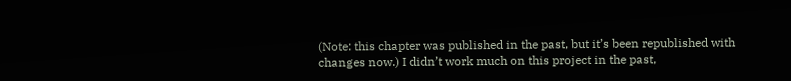(Note: this chapter was published in the past, but it’s been republished with changes now.) I didn’t work much on this project in the past,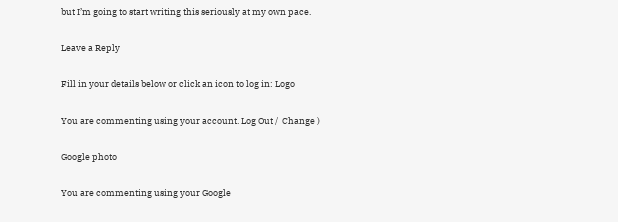but I’m going to start writing this seriously at my own pace.

Leave a Reply

Fill in your details below or click an icon to log in: Logo

You are commenting using your account. Log Out /  Change )

Google photo

You are commenting using your Google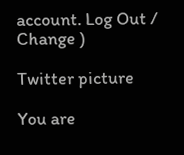account. Log Out /  Change )

Twitter picture

You are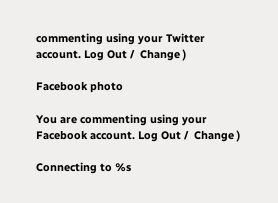commenting using your Twitter account. Log Out /  Change )

Facebook photo

You are commenting using your Facebook account. Log Out /  Change )

Connecting to %s